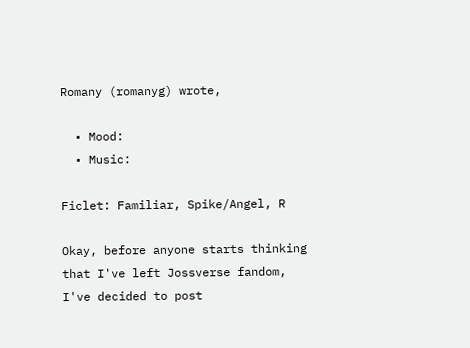Romany (romanyg) wrote,

  • Mood:
  • Music:

Ficlet: Familiar, Spike/Angel, R

Okay, before anyone starts thinking that I've left Jossverse fandom, I've decided to post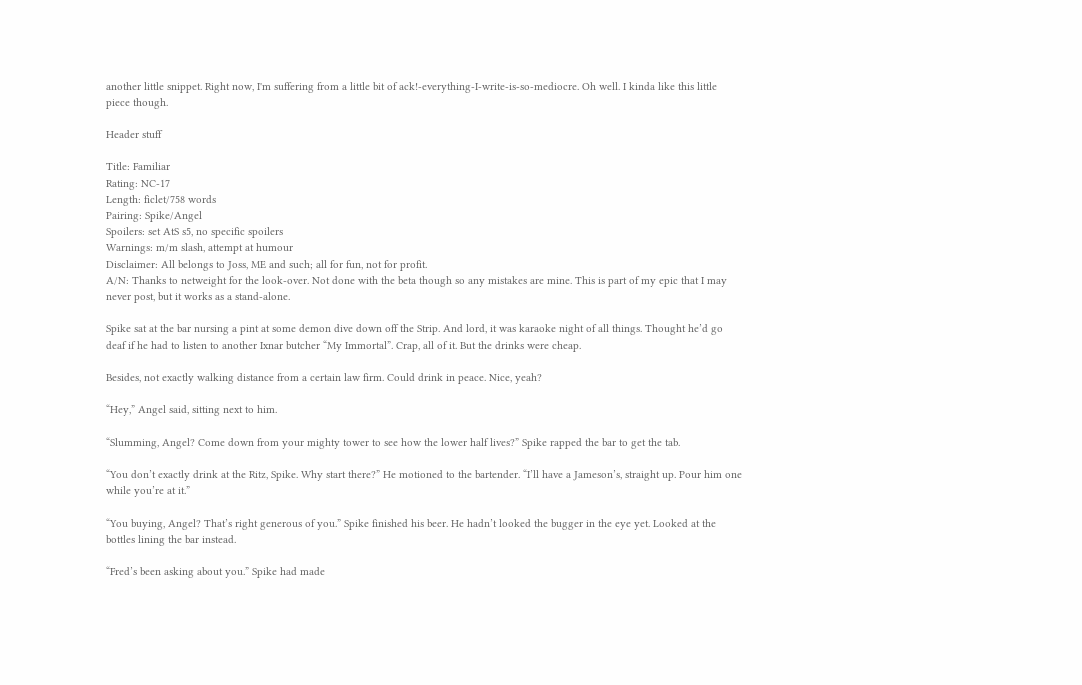another little snippet. Right now, I'm suffering from a little bit of ack!-everything-I-write-is-so-mediocre. Oh well. I kinda like this little piece though.

Header stuff

Title: Familiar
Rating: NC-17
Length: ficlet/758 words
Pairing: Spike/Angel
Spoilers: set AtS s5, no specific spoilers
Warnings: m/m slash, attempt at humour
Disclaimer: All belongs to Joss, ME and such; all for fun, not for profit.
A/N: Thanks to netweight for the look-over. Not done with the beta though so any mistakes are mine. This is part of my epic that I may never post, but it works as a stand-alone.

Spike sat at the bar nursing a pint at some demon dive down off the Strip. And lord, it was karaoke night of all things. Thought he’d go deaf if he had to listen to another Ixnar butcher “My Immortal”. Crap, all of it. But the drinks were cheap.

Besides, not exactly walking distance from a certain law firm. Could drink in peace. Nice, yeah?

“Hey,” Angel said, sitting next to him.

“Slumming, Angel? Come down from your mighty tower to see how the lower half lives?” Spike rapped the bar to get the tab.

“You don’t exactly drink at the Ritz, Spike. Why start there?” He motioned to the bartender. “I’ll have a Jameson’s, straight up. Pour him one while you’re at it.”

“You buying, Angel? That’s right generous of you.” Spike finished his beer. He hadn’t looked the bugger in the eye yet. Looked at the bottles lining the bar instead.

“Fred’s been asking about you.” Spike had made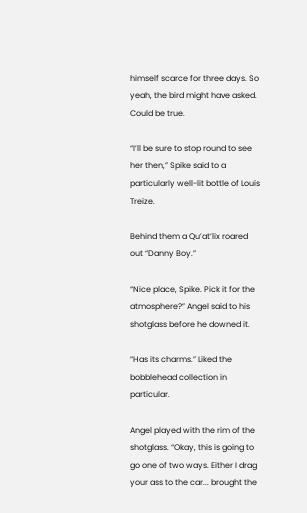himself scarce for three days. So yeah, the bird might have asked. Could be true.

“I’ll be sure to stop round to see her then,” Spike said to a particularly well-lit bottle of Louis Treize.

Behind them a Qu’at’lix roared out “Danny Boy.”

“Nice place, Spike. Pick it for the atmosphere?” Angel said to his shotglass before he downed it.

“Has its charms.” Liked the bobblehead collection in particular.

Angel played with the rim of the shotglass. “Okay, this is going to go one of two ways. Either I drag your ass to the car... brought the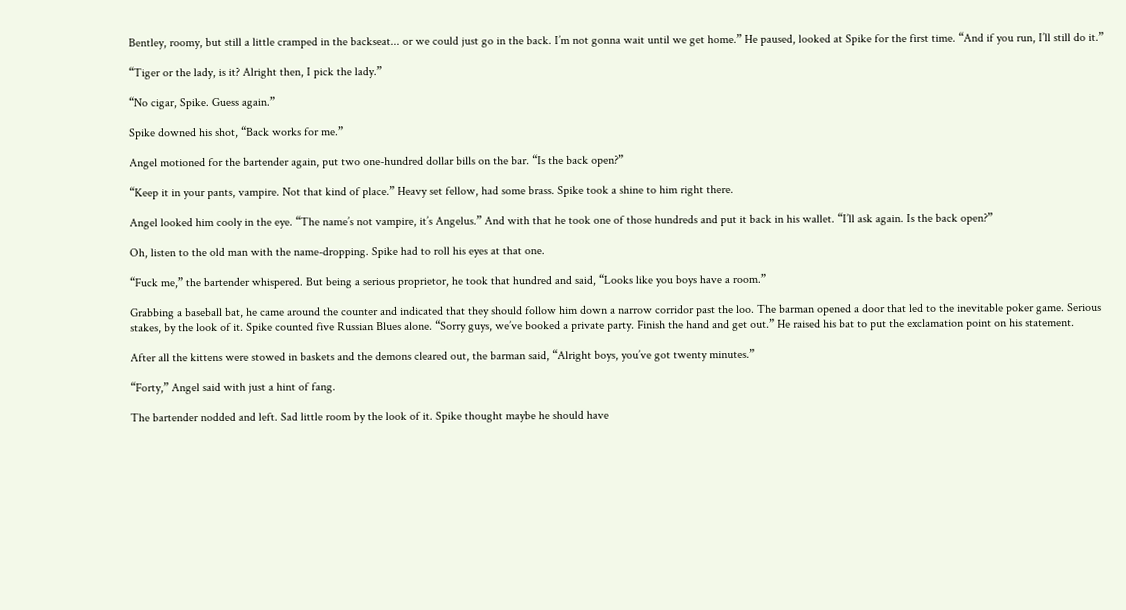Bentley, roomy, but still a little cramped in the backseat... or we could just go in the back. I’m not gonna wait until we get home.” He paused, looked at Spike for the first time. “And if you run, I’ll still do it.”

“Tiger or the lady, is it? Alright then, I pick the lady.”

“No cigar, Spike. Guess again.”

Spike downed his shot, “Back works for me.”

Angel motioned for the bartender again, put two one-hundred dollar bills on the bar. “Is the back open?”

“Keep it in your pants, vampire. Not that kind of place.” Heavy set fellow, had some brass. Spike took a shine to him right there.

Angel looked him cooly in the eye. “The name’s not vampire, it’s Angelus.” And with that he took one of those hundreds and put it back in his wallet. “I’ll ask again. Is the back open?”

Oh, listen to the old man with the name-dropping. Spike had to roll his eyes at that one.

“Fuck me,” the bartender whispered. But being a serious proprietor, he took that hundred and said, “Looks like you boys have a room.”

Grabbing a baseball bat, he came around the counter and indicated that they should follow him down a narrow corridor past the loo. The barman opened a door that led to the inevitable poker game. Serious stakes, by the look of it. Spike counted five Russian Blues alone. “Sorry guys, we’ve booked a private party. Finish the hand and get out.” He raised his bat to put the exclamation point on his statement.

After all the kittens were stowed in baskets and the demons cleared out, the barman said, “Alright boys, you’ve got twenty minutes.”

“Forty,” Angel said with just a hint of fang.

The bartender nodded and left. Sad little room by the look of it. Spike thought maybe he should have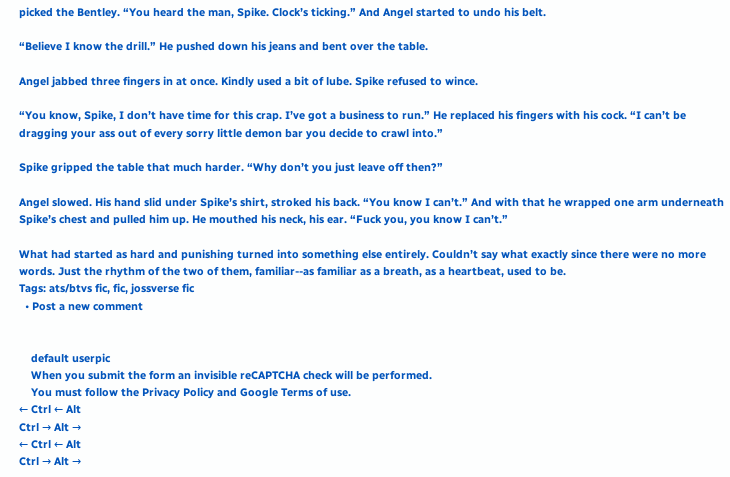picked the Bentley. “You heard the man, Spike. Clock’s ticking.” And Angel started to undo his belt.

“Believe I know the drill.” He pushed down his jeans and bent over the table.

Angel jabbed three fingers in at once. Kindly used a bit of lube. Spike refused to wince.

“You know, Spike, I don’t have time for this crap. I’ve got a business to run.” He replaced his fingers with his cock. “I can’t be dragging your ass out of every sorry little demon bar you decide to crawl into.”

Spike gripped the table that much harder. “Why don’t you just leave off then?”

Angel slowed. His hand slid under Spike’s shirt, stroked his back. “You know I can’t.” And with that he wrapped one arm underneath Spike’s chest and pulled him up. He mouthed his neck, his ear. “Fuck you, you know I can’t.”

What had started as hard and punishing turned into something else entirely. Couldn’t say what exactly since there were no more words. Just the rhythm of the two of them, familiar--as familiar as a breath, as a heartbeat, used to be.
Tags: ats/btvs fic, fic, jossverse fic
  • Post a new comment


    default userpic
    When you submit the form an invisible reCAPTCHA check will be performed.
    You must follow the Privacy Policy and Google Terms of use.
← Ctrl ← Alt
Ctrl → Alt →
← Ctrl ← Alt
Ctrl → Alt →